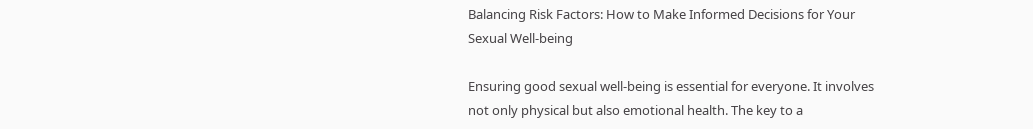Balancing Risk Factors: How to Make Informed Decisions for Your Sexual Well-being

Ensuring good sexual well-being is essential for everyone. It involves not only physical but also emotional health. The key to a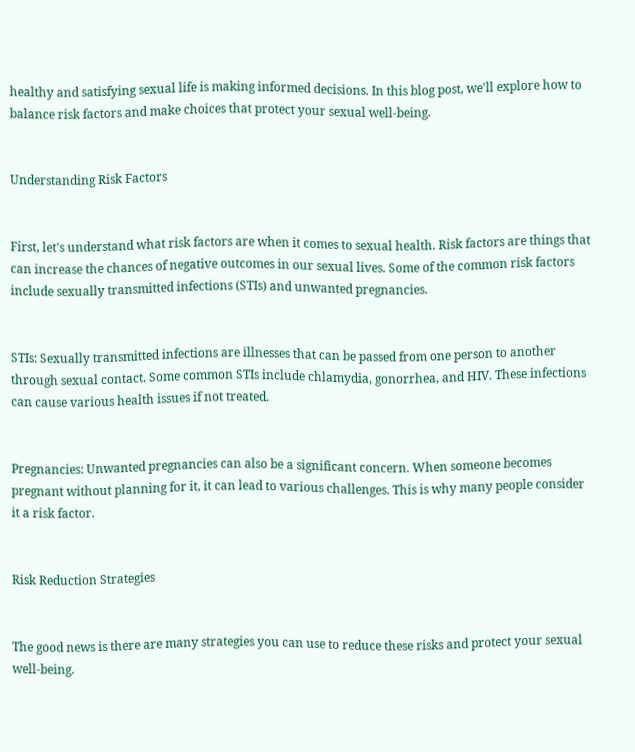healthy and satisfying sexual life is making informed decisions. In this blog post, we'll explore how to balance risk factors and make choices that protect your sexual well-being.


Understanding Risk Factors


First, let's understand what risk factors are when it comes to sexual health. Risk factors are things that can increase the chances of negative outcomes in our sexual lives. Some of the common risk factors include sexually transmitted infections (STIs) and unwanted pregnancies.


STIs: Sexually transmitted infections are illnesses that can be passed from one person to another through sexual contact. Some common STIs include chlamydia, gonorrhea, and HIV. These infections can cause various health issues if not treated.


Pregnancies: Unwanted pregnancies can also be a significant concern. When someone becomes pregnant without planning for it, it can lead to various challenges. This is why many people consider it a risk factor.


Risk Reduction Strategies


The good news is there are many strategies you can use to reduce these risks and protect your sexual well-being.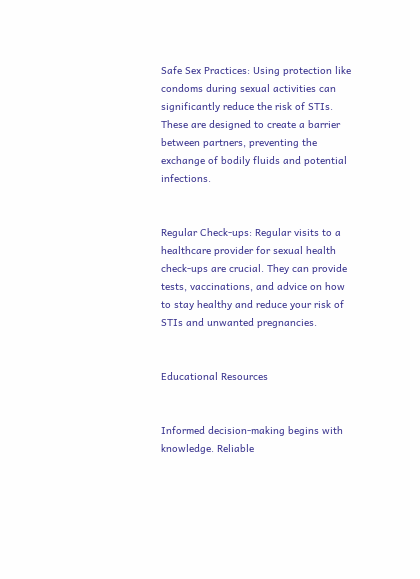Safe Sex Practices: Using protection like condoms during sexual activities can significantly reduce the risk of STIs. These are designed to create a barrier between partners, preventing the exchange of bodily fluids and potential infections.


Regular Check-ups: Regular visits to a healthcare provider for sexual health check-ups are crucial. They can provide tests, vaccinations, and advice on how to stay healthy and reduce your risk of STIs and unwanted pregnancies.


Educational Resources


Informed decision-making begins with knowledge. Reliable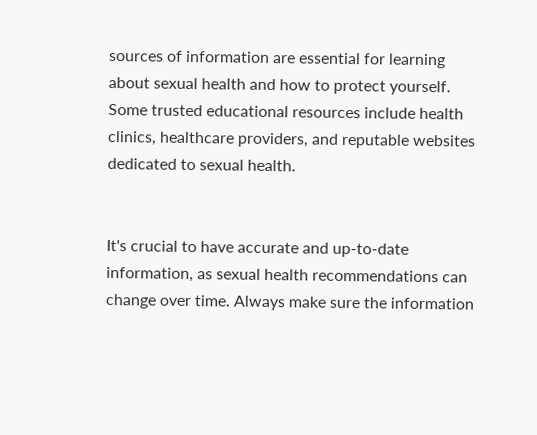sources of information are essential for learning about sexual health and how to protect yourself. Some trusted educational resources include health clinics, healthcare providers, and reputable websites dedicated to sexual health.


It's crucial to have accurate and up-to-date information, as sexual health recommendations can change over time. Always make sure the information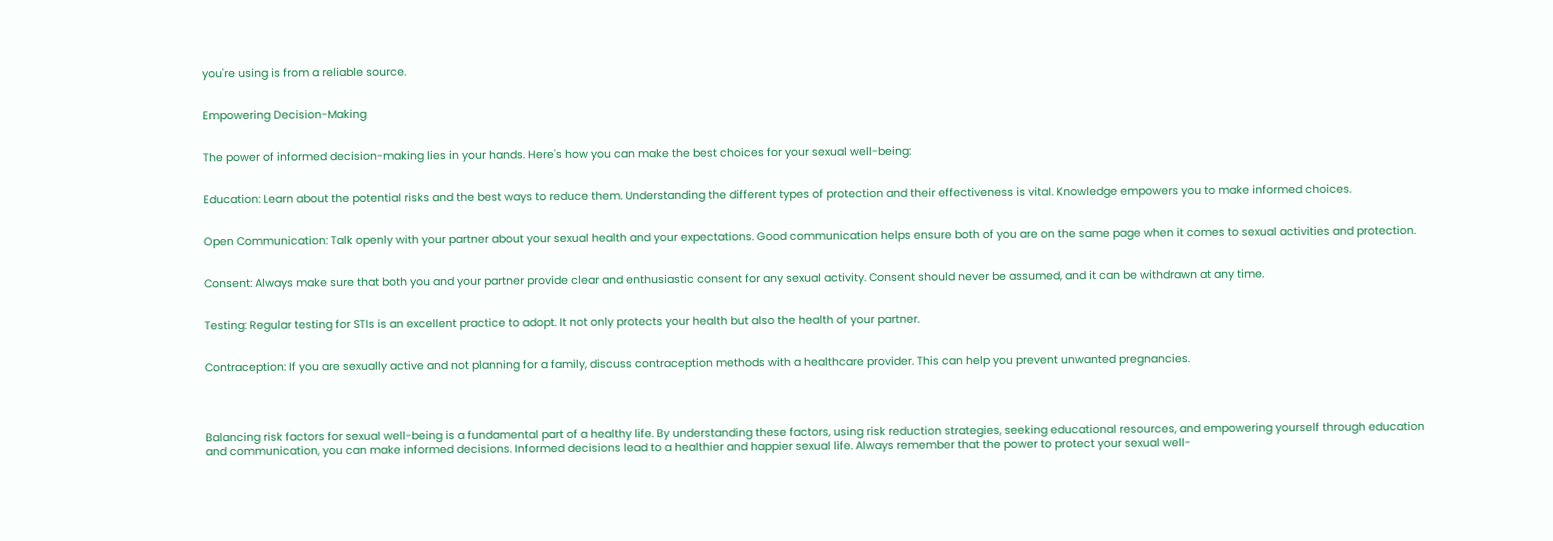you're using is from a reliable source.


Empowering Decision-Making


The power of informed decision-making lies in your hands. Here's how you can make the best choices for your sexual well-being:


Education: Learn about the potential risks and the best ways to reduce them. Understanding the different types of protection and their effectiveness is vital. Knowledge empowers you to make informed choices.


Open Communication: Talk openly with your partner about your sexual health and your expectations. Good communication helps ensure both of you are on the same page when it comes to sexual activities and protection.


Consent: Always make sure that both you and your partner provide clear and enthusiastic consent for any sexual activity. Consent should never be assumed, and it can be withdrawn at any time.


Testing: Regular testing for STIs is an excellent practice to adopt. It not only protects your health but also the health of your partner.


Contraception: If you are sexually active and not planning for a family, discuss contraception methods with a healthcare provider. This can help you prevent unwanted pregnancies.




Balancing risk factors for sexual well-being is a fundamental part of a healthy life. By understanding these factors, using risk reduction strategies, seeking educational resources, and empowering yourself through education and communication, you can make informed decisions. Informed decisions lead to a healthier and happier sexual life. Always remember that the power to protect your sexual well-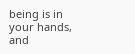being is in your hands, and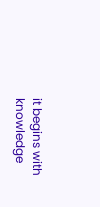it begins with knowledge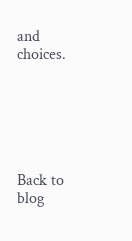and choices.






Back to blog